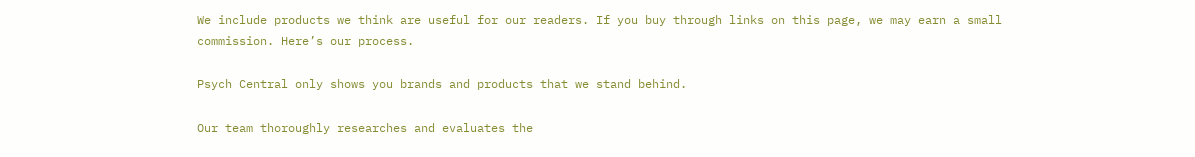We include products we think are useful for our readers. If you buy through links on this page, we may earn a small commission. Here’s our process.

Psych Central only shows you brands and products that we stand behind.

Our team thoroughly researches and evaluates the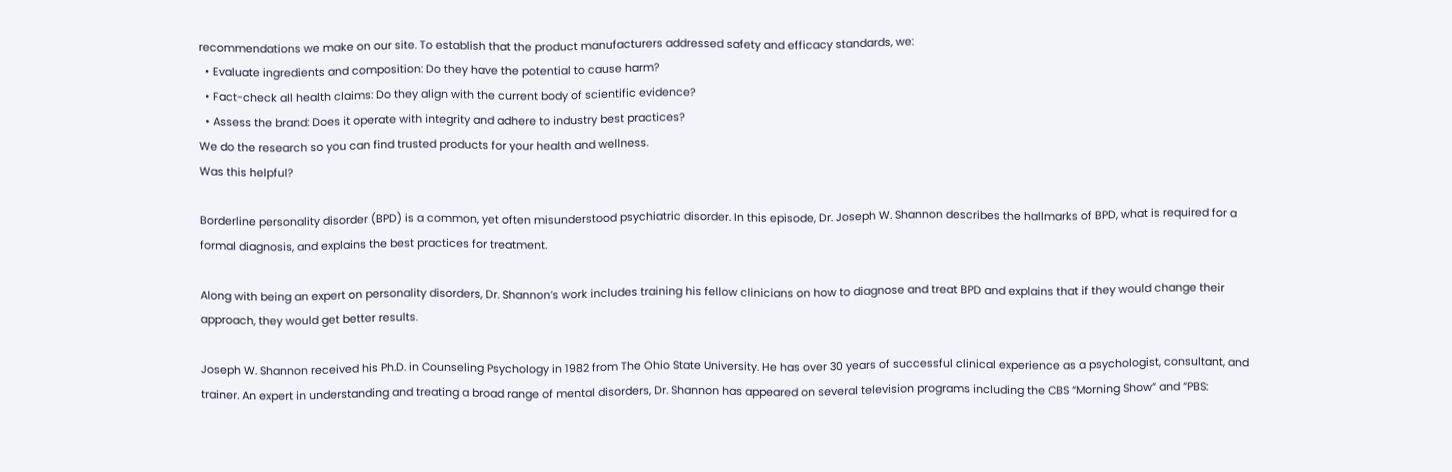recommendations we make on our site. To establish that the product manufacturers addressed safety and efficacy standards, we:
  • Evaluate ingredients and composition: Do they have the potential to cause harm?
  • Fact-check all health claims: Do they align with the current body of scientific evidence?
  • Assess the brand: Does it operate with integrity and adhere to industry best practices?
We do the research so you can find trusted products for your health and wellness.
Was this helpful?

Borderline personality disorder (BPD) is a common, yet often misunderstood psychiatric disorder. In this episode, Dr. Joseph W. Shannon describes the hallmarks of BPD, what is required for a formal diagnosis, and explains the best practices for treatment.

Along with being an expert on personality disorders, Dr. Shannon’s work includes training his fellow clinicians on how to diagnose and treat BPD and explains that if they would change their approach, they would get better results.

Joseph W. Shannon received his Ph.D. in Counseling Psychology in 1982 from The Ohio State University. He has over 30 years of successful clinical experience as a psychologist, consultant, and trainer. An expert in understanding and treating a broad range of mental disorders, Dr. Shannon has appeared on several television programs including the CBS “Morning Show” and “PBS: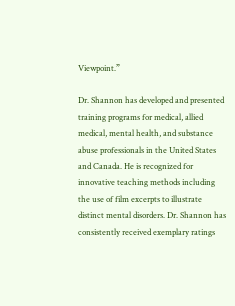Viewpoint.”

Dr. Shannon has developed and presented training programs for medical, allied medical, mental health, and substance abuse professionals in the United States and Canada. He is recognized for innovative teaching methods including the use of film excerpts to illustrate distinct mental disorders. Dr. Shannon has consistently received exemplary ratings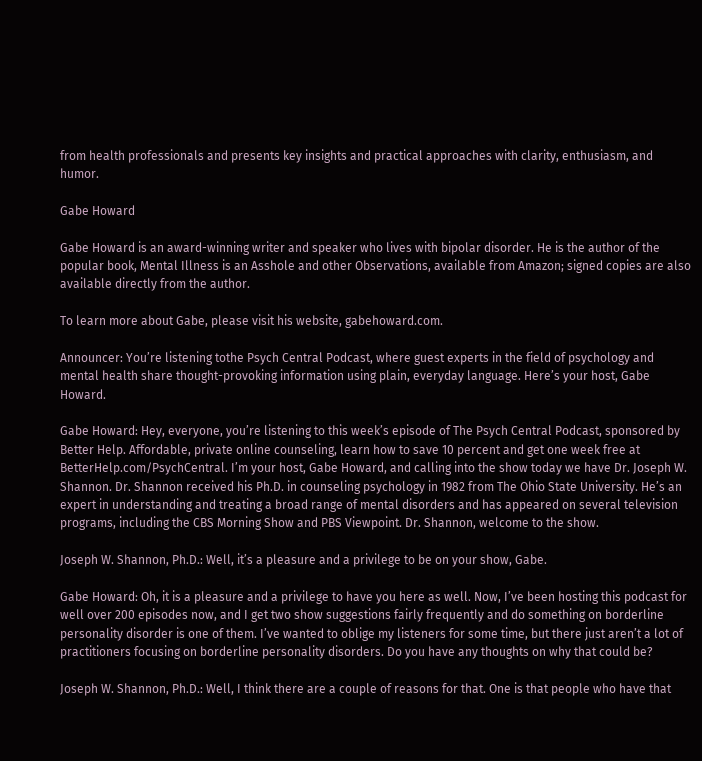from health professionals and presents key insights and practical approaches with clarity, enthusiasm, and humor.

Gabe Howard

Gabe Howard is an award-winning writer and speaker who lives with bipolar disorder. He is the author of the popular book, Mental Illness is an Asshole and other Observations, available from Amazon; signed copies are also available directly from the author.

To learn more about Gabe, please visit his website, gabehoward.com.

Announcer: You’re listening tothe Psych Central Podcast, where guest experts in the field of psychology and mental health share thought-provoking information using plain, everyday language. Here’s your host, Gabe Howard.

Gabe Howard: Hey, everyone, you’re listening to this week’s episode of The Psych Central Podcast, sponsored by Better Help. Affordable, private online counseling, learn how to save 10 percent and get one week free at BetterHelp.com/PsychCentral. I’m your host, Gabe Howard, and calling into the show today we have Dr. Joseph W. Shannon. Dr. Shannon received his Ph.D. in counseling psychology in 1982 from The Ohio State University. He’s an expert in understanding and treating a broad range of mental disorders and has appeared on several television programs, including the CBS Morning Show and PBS Viewpoint. Dr. Shannon, welcome to the show.

Joseph W. Shannon, Ph.D.: Well, it’s a pleasure and a privilege to be on your show, Gabe.

Gabe Howard: Oh, it is a pleasure and a privilege to have you here as well. Now, I’ve been hosting this podcast for well over 200 episodes now, and I get two show suggestions fairly frequently and do something on borderline personality disorder is one of them. I’ve wanted to oblige my listeners for some time, but there just aren’t a lot of practitioners focusing on borderline personality disorders. Do you have any thoughts on why that could be?

Joseph W. Shannon, Ph.D.: Well, I think there are a couple of reasons for that. One is that people who have that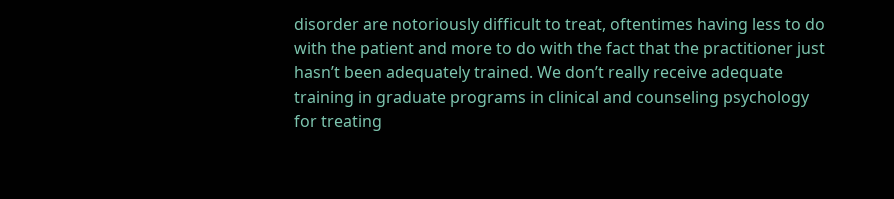disorder are notoriously difficult to treat, oftentimes having less to do with the patient and more to do with the fact that the practitioner just hasn’t been adequately trained. We don’t really receive adequate training in graduate programs in clinical and counseling psychology for treating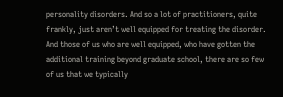personality disorders. And so a lot of practitioners, quite frankly, just aren’t well equipped for treating the disorder. And those of us who are well equipped, who have gotten the additional training beyond graduate school, there are so few of us that we typically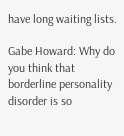have long waiting lists.

Gabe Howard: Why do you think that borderline personality disorder is so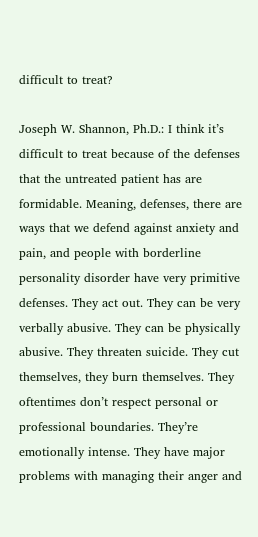difficult to treat?

Joseph W. Shannon, Ph.D.: I think it’s difficult to treat because of the defenses that the untreated patient has are formidable. Meaning, defenses, there are ways that we defend against anxiety and pain, and people with borderline personality disorder have very primitive defenses. They act out. They can be very verbally abusive. They can be physically abusive. They threaten suicide. They cut themselves, they burn themselves. They oftentimes don’t respect personal or professional boundaries. They’re emotionally intense. They have major problems with managing their anger and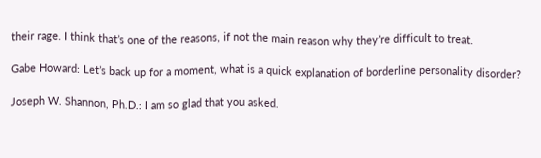their rage. I think that’s one of the reasons, if not the main reason why they’re difficult to treat.

Gabe Howard: Let’s back up for a moment, what is a quick explanation of borderline personality disorder?

Joseph W. Shannon, Ph.D.: I am so glad that you asked.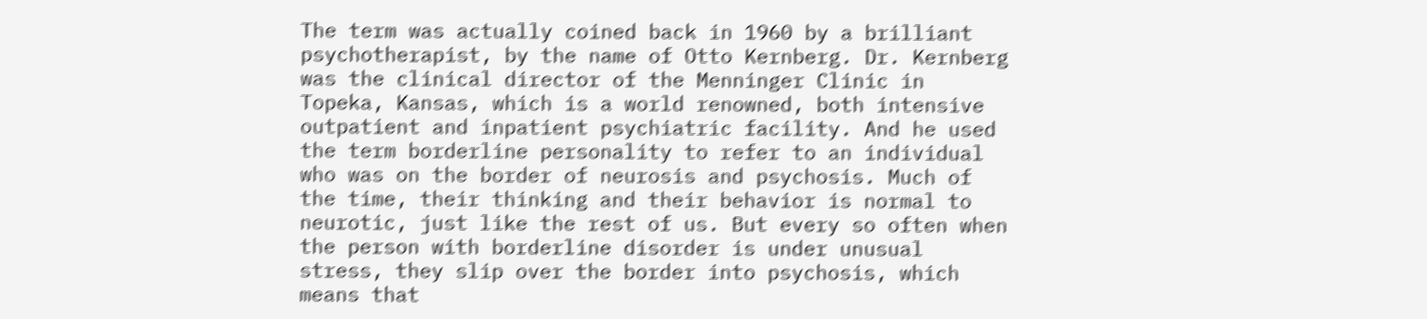The term was actually coined back in 1960 by a brilliant psychotherapist, by the name of Otto Kernberg. Dr. Kernberg was the clinical director of the Menninger Clinic in Topeka, Kansas, which is a world renowned, both intensive outpatient and inpatient psychiatric facility. And he used the term borderline personality to refer to an individual who was on the border of neurosis and psychosis. Much of the time, their thinking and their behavior is normal to neurotic, just like the rest of us. But every so often when the person with borderline disorder is under unusual stress, they slip over the border into psychosis, which means that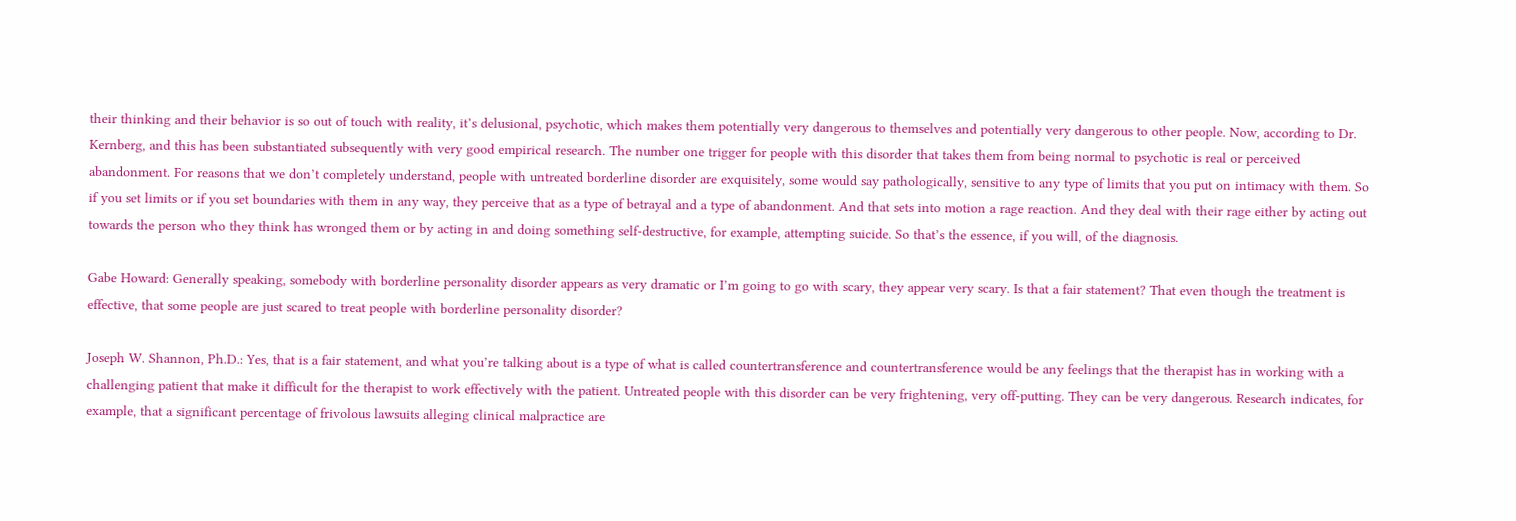their thinking and their behavior is so out of touch with reality, it’s delusional, psychotic, which makes them potentially very dangerous to themselves and potentially very dangerous to other people. Now, according to Dr. Kernberg, and this has been substantiated subsequently with very good empirical research. The number one trigger for people with this disorder that takes them from being normal to psychotic is real or perceived abandonment. For reasons that we don’t completely understand, people with untreated borderline disorder are exquisitely, some would say pathologically, sensitive to any type of limits that you put on intimacy with them. So if you set limits or if you set boundaries with them in any way, they perceive that as a type of betrayal and a type of abandonment. And that sets into motion a rage reaction. And they deal with their rage either by acting out towards the person who they think has wronged them or by acting in and doing something self-destructive, for example, attempting suicide. So that’s the essence, if you will, of the diagnosis.

Gabe Howard: Generally speaking, somebody with borderline personality disorder appears as very dramatic or I’m going to go with scary, they appear very scary. Is that a fair statement? That even though the treatment is effective, that some people are just scared to treat people with borderline personality disorder?

Joseph W. Shannon, Ph.D.: Yes, that is a fair statement, and what you’re talking about is a type of what is called countertransference and countertransference would be any feelings that the therapist has in working with a challenging patient that make it difficult for the therapist to work effectively with the patient. Untreated people with this disorder can be very frightening, very off-putting. They can be very dangerous. Research indicates, for example, that a significant percentage of frivolous lawsuits alleging clinical malpractice are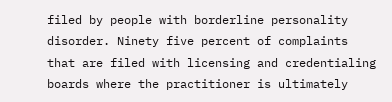filed by people with borderline personality disorder. Ninety five percent of complaints that are filed with licensing and credentialing boards where the practitioner is ultimately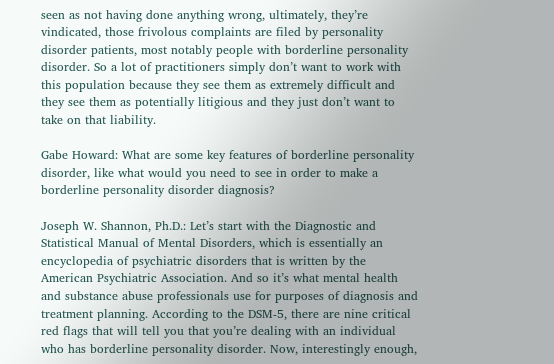seen as not having done anything wrong, ultimately, they’re vindicated, those frivolous complaints are filed by personality disorder patients, most notably people with borderline personality disorder. So a lot of practitioners simply don’t want to work with this population because they see them as extremely difficult and they see them as potentially litigious and they just don’t want to take on that liability.

Gabe Howard: What are some key features of borderline personality disorder, like what would you need to see in order to make a borderline personality disorder diagnosis?

Joseph W. Shannon, Ph.D.: Let’s start with the Diagnostic and Statistical Manual of Mental Disorders, which is essentially an encyclopedia of psychiatric disorders that is written by the American Psychiatric Association. And so it’s what mental health and substance abuse professionals use for purposes of diagnosis and treatment planning. According to the DSM-5, there are nine critical red flags that will tell you that you’re dealing with an individual who has borderline personality disorder. Now, interestingly enough,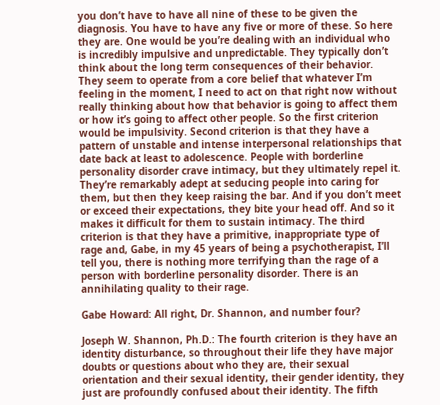you don’t have to have all nine of these to be given the diagnosis. You have to have any five or more of these. So here they are. One would be you’re dealing with an individual who is incredibly impulsive and unpredictable. They typically don’t think about the long term consequences of their behavior. They seem to operate from a core belief that whatever I’m feeling in the moment, I need to act on that right now without really thinking about how that behavior is going to affect them or how it’s going to affect other people. So the first criterion would be impulsivity. Second criterion is that they have a pattern of unstable and intense interpersonal relationships that date back at least to adolescence. People with borderline personality disorder crave intimacy, but they ultimately repel it. They’re remarkably adept at seducing people into caring for them, but then they keep raising the bar. And if you don’t meet or exceed their expectations, they bite your head off. And so it makes it difficult for them to sustain intimacy. The third criterion is that they have a primitive, inappropriate type of rage and, Gabe, in my 45 years of being a psychotherapist, I’ll tell you, there is nothing more terrifying than the rage of a person with borderline personality disorder. There is an annihilating quality to their rage.

Gabe Howard: All right, Dr. Shannon, and number four?

Joseph W. Shannon, Ph.D.: The fourth criterion is they have an identity disturbance, so throughout their life they have major doubts or questions about who they are, their sexual orientation and their sexual identity, their gender identity, they just are profoundly confused about their identity. The fifth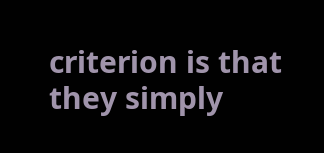criterion is that they simply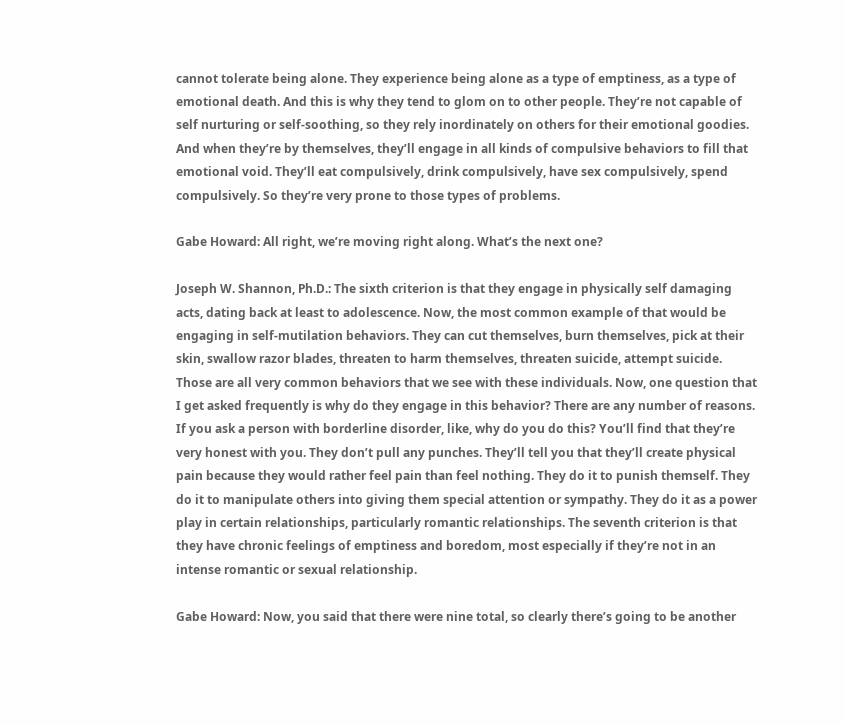cannot tolerate being alone. They experience being alone as a type of emptiness, as a type of emotional death. And this is why they tend to glom on to other people. They’re not capable of self nurturing or self-soothing, so they rely inordinately on others for their emotional goodies. And when they’re by themselves, they’ll engage in all kinds of compulsive behaviors to fill that emotional void. They’ll eat compulsively, drink compulsively, have sex compulsively, spend compulsively. So they’re very prone to those types of problems.

Gabe Howard: All right, we’re moving right along. What’s the next one?

Joseph W. Shannon, Ph.D.: The sixth criterion is that they engage in physically self damaging acts, dating back at least to adolescence. Now, the most common example of that would be engaging in self-mutilation behaviors. They can cut themselves, burn themselves, pick at their skin, swallow razor blades, threaten to harm themselves, threaten suicide, attempt suicide. Those are all very common behaviors that we see with these individuals. Now, one question that I get asked frequently is why do they engage in this behavior? There are any number of reasons. If you ask a person with borderline disorder, like, why do you do this? You’ll find that they’re very honest with you. They don’t pull any punches. They’ll tell you that they’ll create physical pain because they would rather feel pain than feel nothing. They do it to punish themself. They do it to manipulate others into giving them special attention or sympathy. They do it as a power play in certain relationships, particularly romantic relationships. The seventh criterion is that they have chronic feelings of emptiness and boredom, most especially if they’re not in an intense romantic or sexual relationship.

Gabe Howard: Now, you said that there were nine total, so clearly there’s going to be another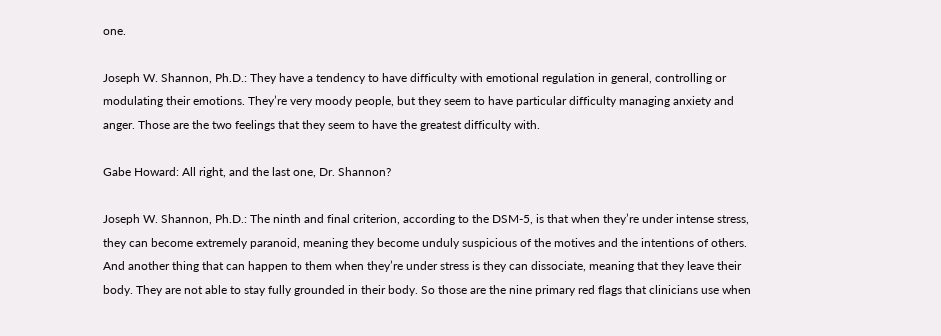one.

Joseph W. Shannon, Ph.D.: They have a tendency to have difficulty with emotional regulation in general, controlling or modulating their emotions. They’re very moody people, but they seem to have particular difficulty managing anxiety and anger. Those are the two feelings that they seem to have the greatest difficulty with.

Gabe Howard: All right, and the last one, Dr. Shannon?

Joseph W. Shannon, Ph.D.: The ninth and final criterion, according to the DSM-5, is that when they’re under intense stress, they can become extremely paranoid, meaning they become unduly suspicious of the motives and the intentions of others. And another thing that can happen to them when they’re under stress is they can dissociate, meaning that they leave their body. They are not able to stay fully grounded in their body. So those are the nine primary red flags that clinicians use when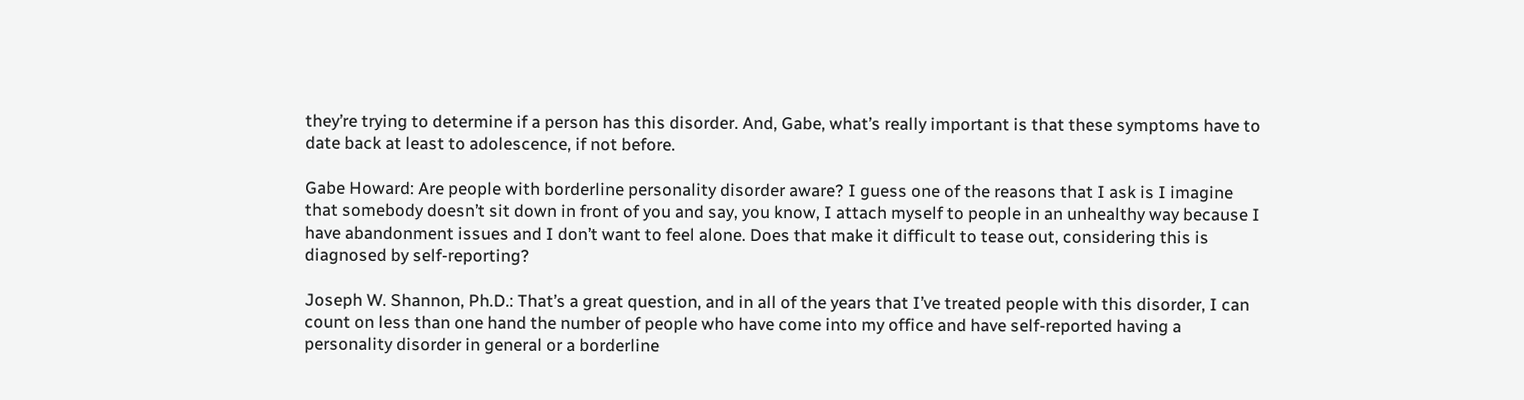they’re trying to determine if a person has this disorder. And, Gabe, what’s really important is that these symptoms have to date back at least to adolescence, if not before.

Gabe Howard: Are people with borderline personality disorder aware? I guess one of the reasons that I ask is I imagine that somebody doesn’t sit down in front of you and say, you know, I attach myself to people in an unhealthy way because I have abandonment issues and I don’t want to feel alone. Does that make it difficult to tease out, considering this is diagnosed by self-reporting?

Joseph W. Shannon, Ph.D.: That’s a great question, and in all of the years that I’ve treated people with this disorder, I can count on less than one hand the number of people who have come into my office and have self-reported having a personality disorder in general or a borderline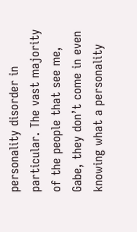personality disorder in particular. The vast majority of the people that see me, Gabe, they don’t come in even knowing what a personality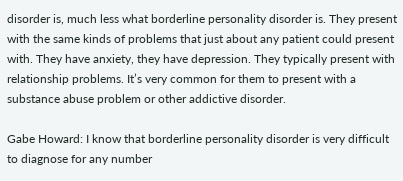disorder is, much less what borderline personality disorder is. They present with the same kinds of problems that just about any patient could present with. They have anxiety, they have depression. They typically present with relationship problems. It’s very common for them to present with a substance abuse problem or other addictive disorder.

Gabe Howard: I know that borderline personality disorder is very difficult to diagnose for any number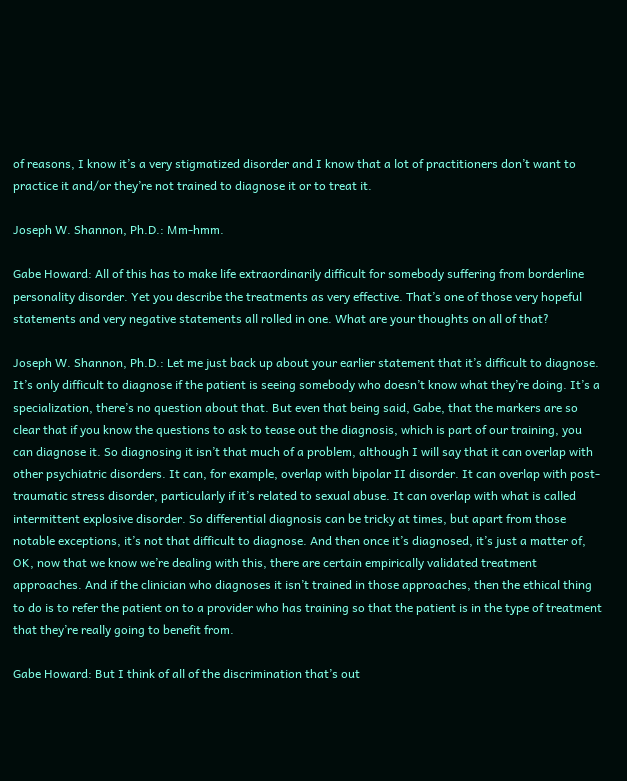of reasons, I know it’s a very stigmatized disorder and I know that a lot of practitioners don’t want to practice it and/or they’re not trained to diagnose it or to treat it.

Joseph W. Shannon, Ph.D.: Mm-hmm.

Gabe Howard: All of this has to make life extraordinarily difficult for somebody suffering from borderline personality disorder. Yet you describe the treatments as very effective. That’s one of those very hopeful statements and very negative statements all rolled in one. What are your thoughts on all of that?

Joseph W. Shannon, Ph.D.: Let me just back up about your earlier statement that it’s difficult to diagnose. It’s only difficult to diagnose if the patient is seeing somebody who doesn’t know what they’re doing. It’s a specialization, there’s no question about that. But even that being said, Gabe, that the markers are so clear that if you know the questions to ask to tease out the diagnosis, which is part of our training, you can diagnose it. So diagnosing it isn’t that much of a problem, although I will say that it can overlap with other psychiatric disorders. It can, for example, overlap with bipolar II disorder. It can overlap with post-traumatic stress disorder, particularly if it’s related to sexual abuse. It can overlap with what is called intermittent explosive disorder. So differential diagnosis can be tricky at times, but apart from those notable exceptions, it’s not that difficult to diagnose. And then once it’s diagnosed, it’s just a matter of, OK, now that we know we’re dealing with this, there are certain empirically validated treatment approaches. And if the clinician who diagnoses it isn’t trained in those approaches, then the ethical thing to do is to refer the patient on to a provider who has training so that the patient is in the type of treatment that they’re really going to benefit from.

Gabe Howard: But I think of all of the discrimination that’s out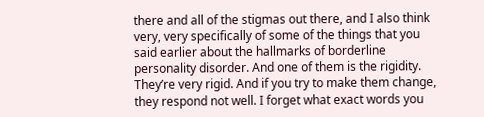there and all of the stigmas out there, and I also think very, very specifically of some of the things that you said earlier about the hallmarks of borderline personality disorder. And one of them is the rigidity. They’re very rigid. And if you try to make them change, they respond not well. I forget what exact words you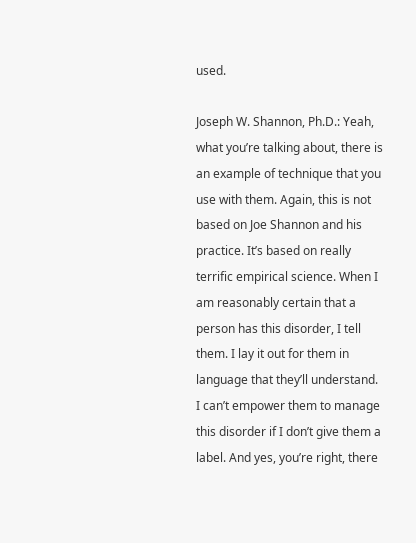used.

Joseph W. Shannon, Ph.D.: Yeah, what you’re talking about, there is an example of technique that you use with them. Again, this is not based on Joe Shannon and his practice. It’s based on really terrific empirical science. When I am reasonably certain that a person has this disorder, I tell them. I lay it out for them in language that they’ll understand. I can’t empower them to manage this disorder if I don’t give them a label. And yes, you’re right, there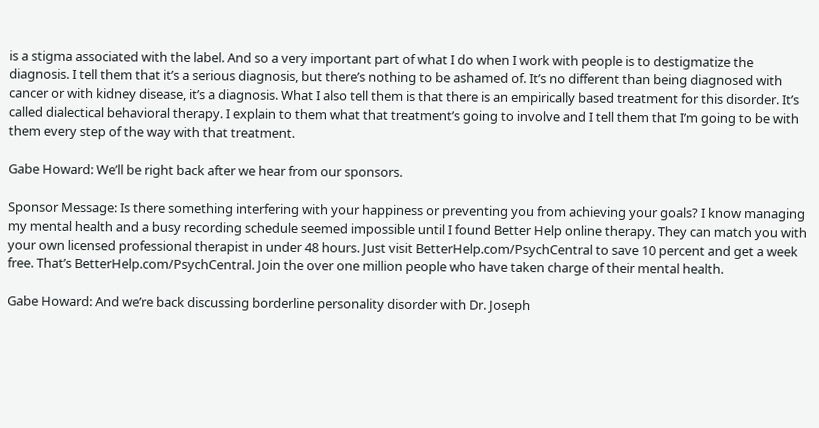is a stigma associated with the label. And so a very important part of what I do when I work with people is to destigmatize the diagnosis. I tell them that it’s a serious diagnosis, but there’s nothing to be ashamed of. It’s no different than being diagnosed with cancer or with kidney disease, it’s a diagnosis. What I also tell them is that there is an empirically based treatment for this disorder. It’s called dialectical behavioral therapy. I explain to them what that treatment’s going to involve and I tell them that I’m going to be with them every step of the way with that treatment.

Gabe Howard: We’ll be right back after we hear from our sponsors.

Sponsor Message: Is there something interfering with your happiness or preventing you from achieving your goals? I know managing my mental health and a busy recording schedule seemed impossible until I found Better Help online therapy. They can match you with your own licensed professional therapist in under 48 hours. Just visit BetterHelp.com/PsychCentral to save 10 percent and get a week free. That’s BetterHelp.com/PsychCentral. Join the over one million people who have taken charge of their mental health.

Gabe Howard: And we’re back discussing borderline personality disorder with Dr. Joseph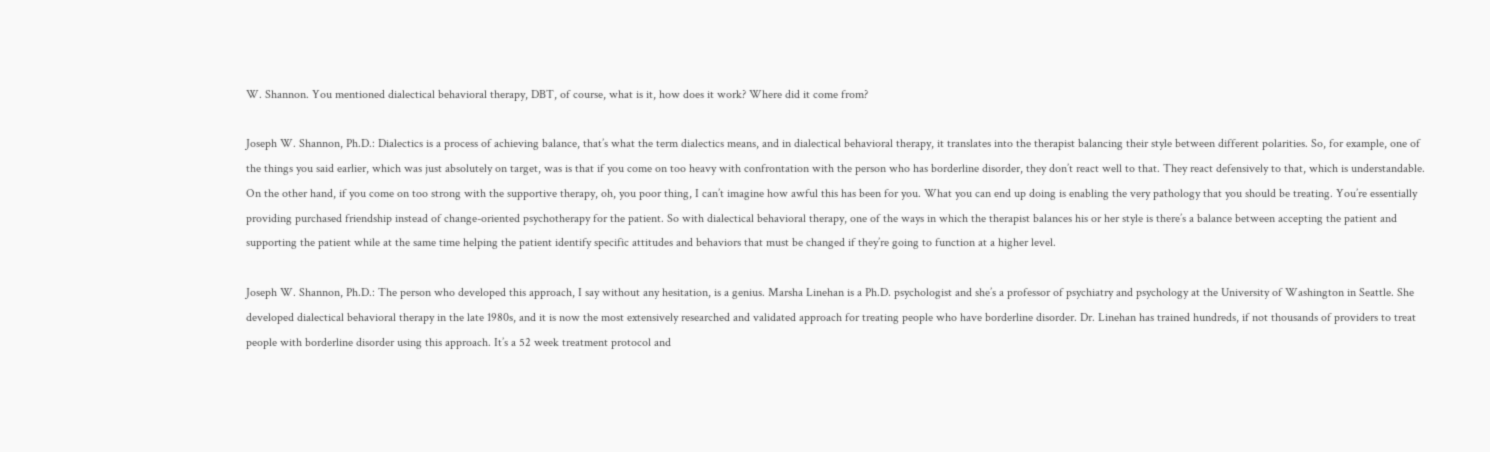W. Shannon. You mentioned dialectical behavioral therapy, DBT, of course, what is it, how does it work? Where did it come from?

Joseph W. Shannon, Ph.D.: Dialectics is a process of achieving balance, that’s what the term dialectics means, and in dialectical behavioral therapy, it translates into the therapist balancing their style between different polarities. So, for example, one of the things you said earlier, which was just absolutely on target, was is that if you come on too heavy with confrontation with the person who has borderline disorder, they don’t react well to that. They react defensively to that, which is understandable. On the other hand, if you come on too strong with the supportive therapy, oh, you poor thing, I can’t imagine how awful this has been for you. What you can end up doing is enabling the very pathology that you should be treating. You’re essentially providing purchased friendship instead of change-oriented psychotherapy for the patient. So with dialectical behavioral therapy, one of the ways in which the therapist balances his or her style is there’s a balance between accepting the patient and supporting the patient while at the same time helping the patient identify specific attitudes and behaviors that must be changed if they’re going to function at a higher level.

Joseph W. Shannon, Ph.D.: The person who developed this approach, I say without any hesitation, is a genius. Marsha Linehan is a Ph.D. psychologist and she’s a professor of psychiatry and psychology at the University of Washington in Seattle. She developed dialectical behavioral therapy in the late 1980s, and it is now the most extensively researched and validated approach for treating people who have borderline disorder. Dr. Linehan has trained hundreds, if not thousands of providers to treat people with borderline disorder using this approach. It’s a 52 week treatment protocol and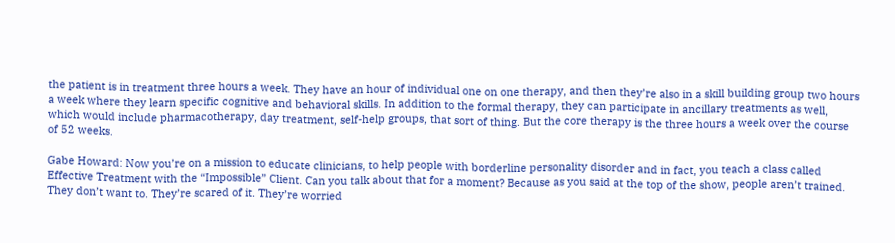the patient is in treatment three hours a week. They have an hour of individual one on one therapy, and then they’re also in a skill building group two hours a week where they learn specific cognitive and behavioral skills. In addition to the formal therapy, they can participate in ancillary treatments as well, which would include pharmacotherapy, day treatment, self-help groups, that sort of thing. But the core therapy is the three hours a week over the course of 52 weeks.

Gabe Howard: Now you’re on a mission to educate clinicians, to help people with borderline personality disorder and in fact, you teach a class called Effective Treatment with the “Impossible” Client. Can you talk about that for a moment? Because as you said at the top of the show, people aren’t trained. They don’t want to. They’re scared of it. They’re worried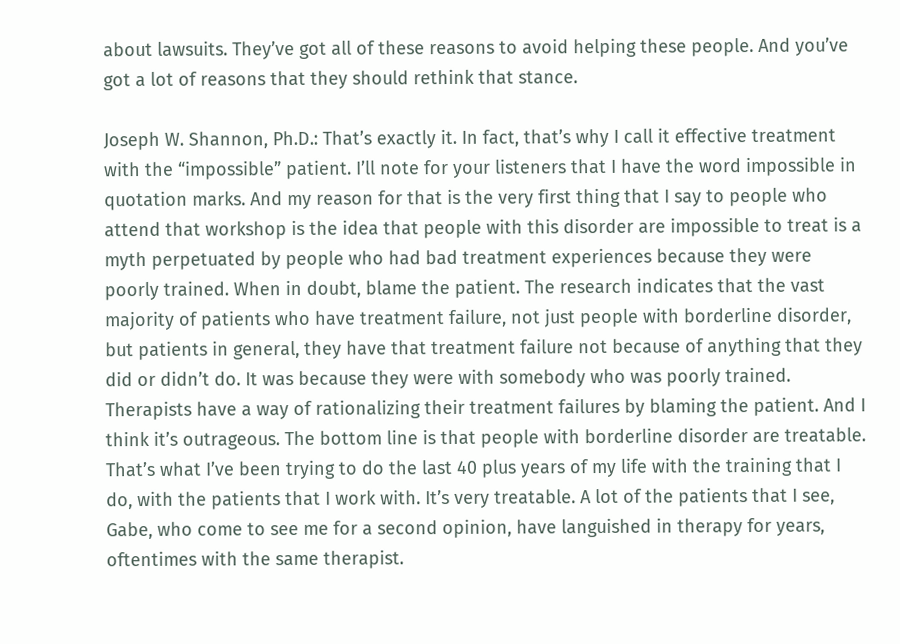about lawsuits. They’ve got all of these reasons to avoid helping these people. And you’ve got a lot of reasons that they should rethink that stance.

Joseph W. Shannon, Ph.D.: That’s exactly it. In fact, that’s why I call it effective treatment with the “impossible” patient. I’ll note for your listeners that I have the word impossible in quotation marks. And my reason for that is the very first thing that I say to people who attend that workshop is the idea that people with this disorder are impossible to treat is a myth perpetuated by people who had bad treatment experiences because they were poorly trained. When in doubt, blame the patient. The research indicates that the vast majority of patients who have treatment failure, not just people with borderline disorder, but patients in general, they have that treatment failure not because of anything that they did or didn’t do. It was because they were with somebody who was poorly trained. Therapists have a way of rationalizing their treatment failures by blaming the patient. And I think it’s outrageous. The bottom line is that people with borderline disorder are treatable. That’s what I’ve been trying to do the last 40 plus years of my life with the training that I do, with the patients that I work with. It’s very treatable. A lot of the patients that I see, Gabe, who come to see me for a second opinion, have languished in therapy for years, oftentimes with the same therapist.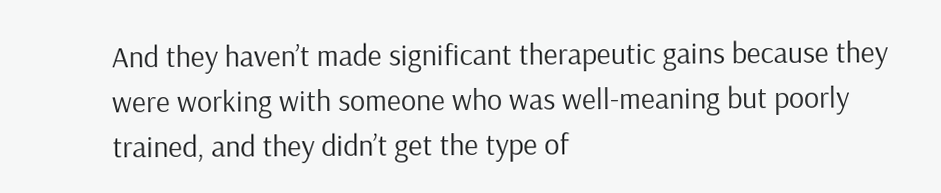And they haven’t made significant therapeutic gains because they were working with someone who was well-meaning but poorly trained, and they didn’t get the type of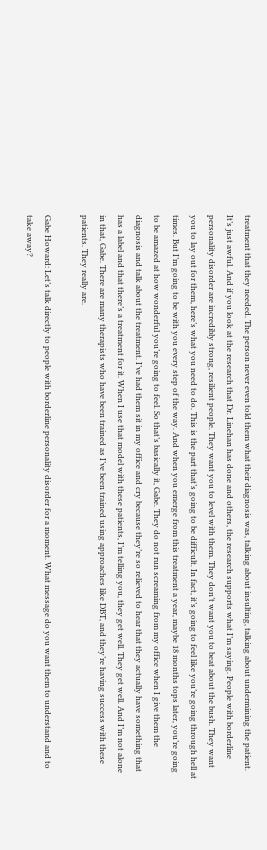treatment that they needed. The person never even told them what their diagnosis was, talking about insulting, talking about undermining the patient. It’s just awful. And if you look at the research that Dr. Linehan has done and others, the research supports what I’m saying. People with borderline personality disorder are incredibly strong, resilient people. They want you to level with them. They don’t want you to beat about the bush. They want you to lay out for them, here’s what you need to do. This is the part that’s going to be difficult. In fact, it’s going to feel like you’re going through hell at times. But I’m going to be with you every step of the way. And when you emerge from this treatment a year, maybe 18 months tops later, you’re going to be amazed at how wonderful you’re going to feel. So that’s basically it, Gabe. They do not run screaming from my office when I give them the diagnosis and talk about the treatment. I’ve had them sit in my office and cry because they’re so relieved to hear that they actually have something that has a label and that there’s a treatment for it. When I use that model with these patients, I’m telling you, they get well. They get well. And I’m not alone in that, Gabe. There are many therapists who have been trained as I’ve been trained using approaches like DBT, and they’re having success with these patients. They really are.

Gabe Howard: Let’s talk directly to people with borderline personality disorder for a moment. What message do you want them to understand and to take away?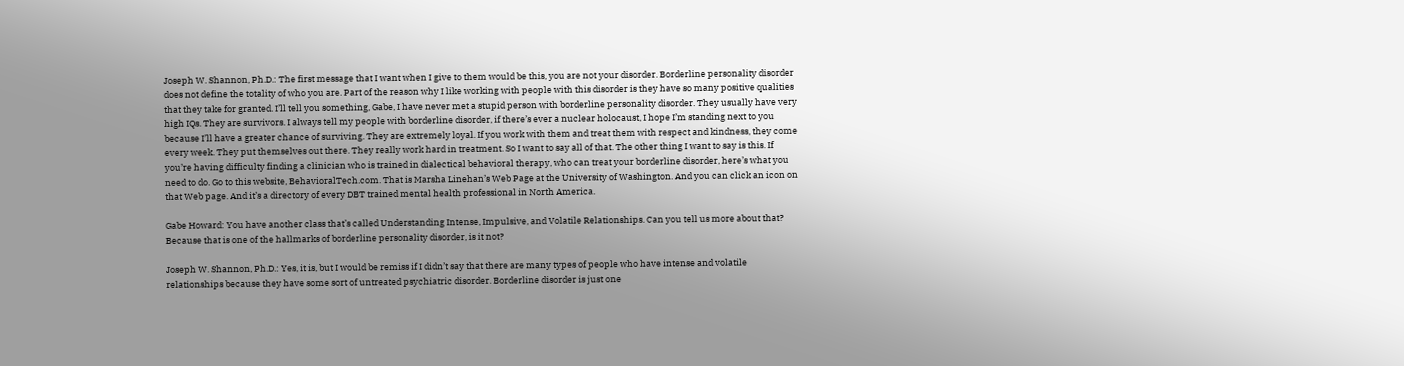Joseph W. Shannon, Ph.D.: The first message that I want when I give to them would be this, you are not your disorder. Borderline personality disorder does not define the totality of who you are. Part of the reason why I like working with people with this disorder is they have so many positive qualities that they take for granted. I’ll tell you something, Gabe, I have never met a stupid person with borderline personality disorder. They usually have very high IQs. They are survivors. I always tell my people with borderline disorder, if there’s ever a nuclear holocaust, I hope I’m standing next to you because I’ll have a greater chance of surviving. They are extremely loyal. If you work with them and treat them with respect and kindness, they come every week. They put themselves out there. They really work hard in treatment. So I want to say all of that. The other thing I want to say is this. If you’re having difficulty finding a clinician who is trained in dialectical behavioral therapy, who can treat your borderline disorder, here’s what you need to do. Go to this website, BehavioralTech.com. That is Marsha Linehan’s Web Page at the University of Washington. And you can click an icon on that Web page. And it’s a directory of every DBT trained mental health professional in North America.

Gabe Howard: You have another class that’s called Understanding Intense, Impulsive, and Volatile Relationships. Can you tell us more about that? Because that is one of the hallmarks of borderline personality disorder, is it not?

Joseph W. Shannon, Ph.D.: Yes, it is, but I would be remiss if I didn’t say that there are many types of people who have intense and volatile relationships because they have some sort of untreated psychiatric disorder. Borderline disorder is just one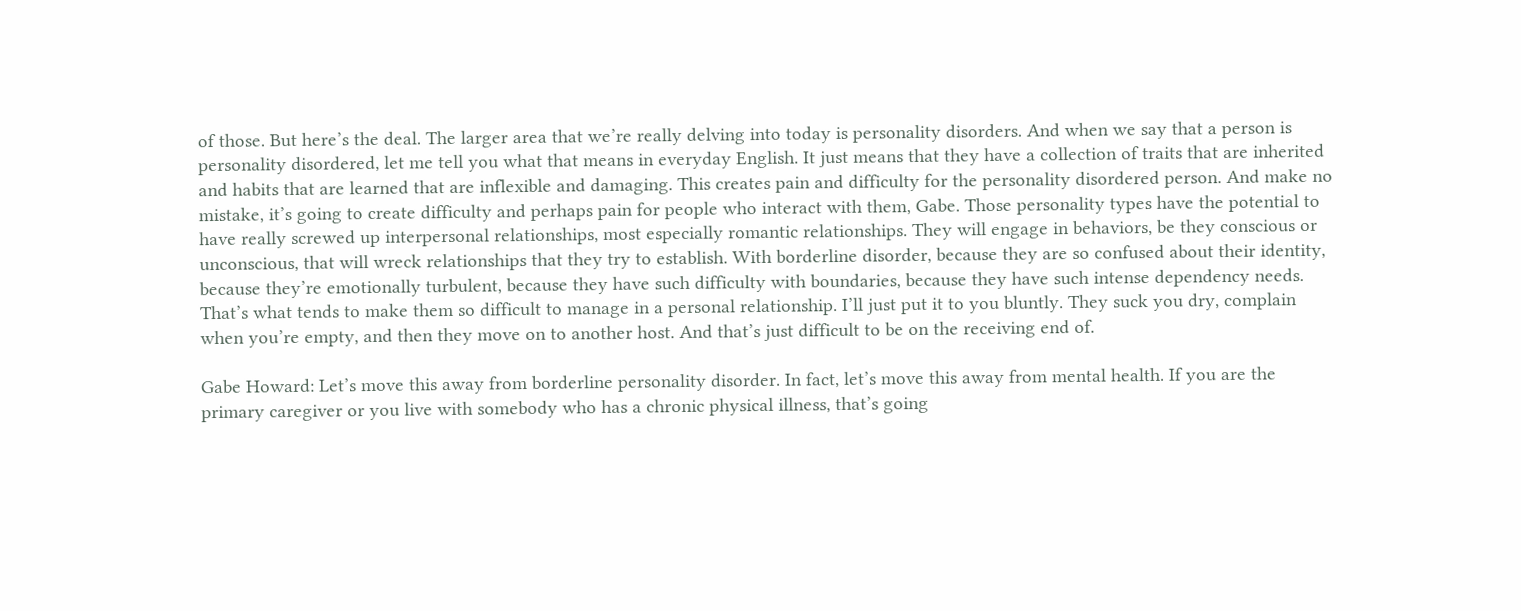of those. But here’s the deal. The larger area that we’re really delving into today is personality disorders. And when we say that a person is personality disordered, let me tell you what that means in everyday English. It just means that they have a collection of traits that are inherited and habits that are learned that are inflexible and damaging. This creates pain and difficulty for the personality disordered person. And make no mistake, it’s going to create difficulty and perhaps pain for people who interact with them, Gabe. Those personality types have the potential to have really screwed up interpersonal relationships, most especially romantic relationships. They will engage in behaviors, be they conscious or unconscious, that will wreck relationships that they try to establish. With borderline disorder, because they are so confused about their identity, because they’re emotionally turbulent, because they have such difficulty with boundaries, because they have such intense dependency needs. That’s what tends to make them so difficult to manage in a personal relationship. I’ll just put it to you bluntly. They suck you dry, complain when you’re empty, and then they move on to another host. And that’s just difficult to be on the receiving end of.

Gabe Howard: Let’s move this away from borderline personality disorder. In fact, let’s move this away from mental health. If you are the primary caregiver or you live with somebody who has a chronic physical illness, that’s going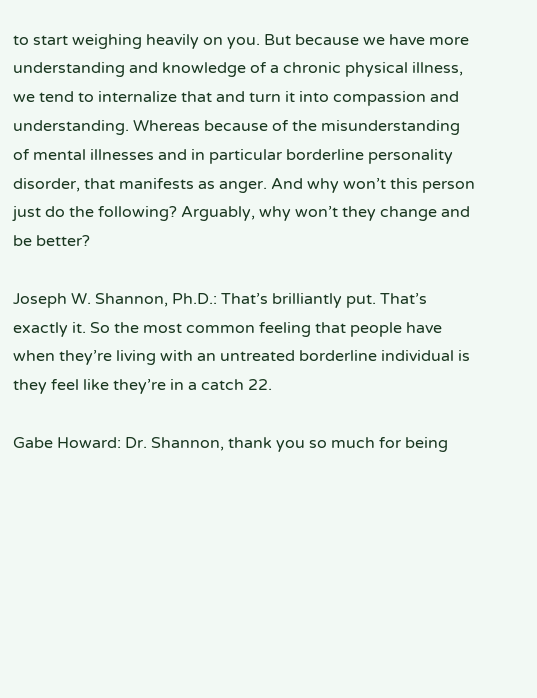to start weighing heavily on you. But because we have more understanding and knowledge of a chronic physical illness, we tend to internalize that and turn it into compassion and understanding. Whereas because of the misunderstanding of mental illnesses and in particular borderline personality disorder, that manifests as anger. And why won’t this person just do the following? Arguably, why won’t they change and be better?

Joseph W. Shannon, Ph.D.: That’s brilliantly put. That’s exactly it. So the most common feeling that people have when they’re living with an untreated borderline individual is they feel like they’re in a catch 22.

Gabe Howard: Dr. Shannon, thank you so much for being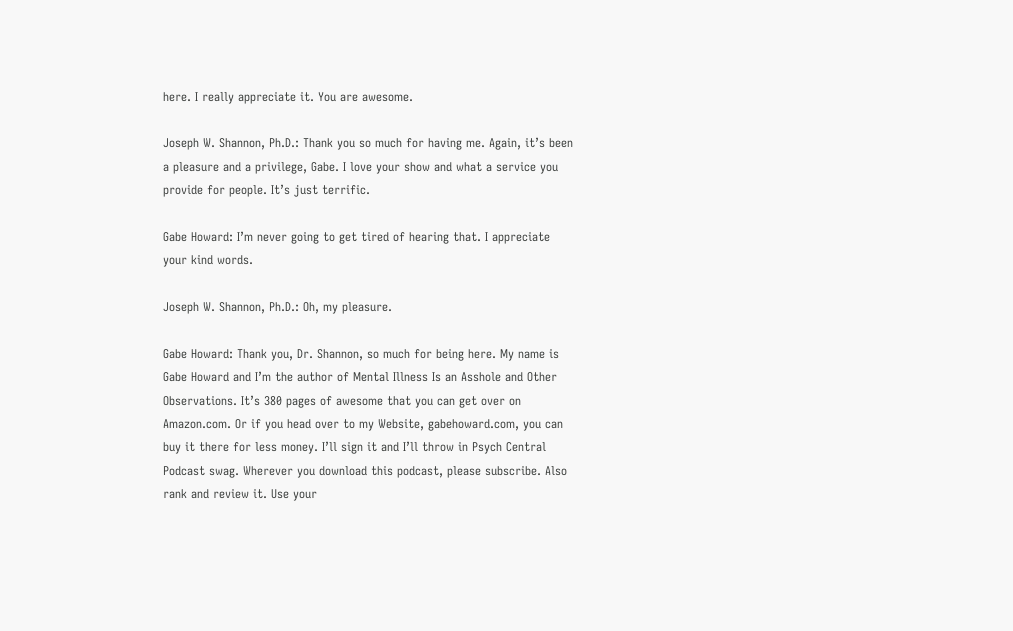here. I really appreciate it. You are awesome.

Joseph W. Shannon, Ph.D.: Thank you so much for having me. Again, it’s been a pleasure and a privilege, Gabe. I love your show and what a service you provide for people. It’s just terrific.

Gabe Howard: I’m never going to get tired of hearing that. I appreciate your kind words.

Joseph W. Shannon, Ph.D.: Oh, my pleasure.

Gabe Howard: Thank you, Dr. Shannon, so much for being here. My name is Gabe Howard and I’m the author of Mental Illness Is an Asshole and Other Observations. It’s 380 pages of awesome that you can get over on Amazon.com. Or if you head over to my Website, gabehoward.com, you can buy it there for less money. I’ll sign it and I’ll throw in Psych Central Podcast swag. Wherever you download this podcast, please subscribe. Also rank and review it. Use your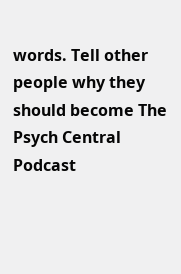words. Tell other people why they should become The Psych Central Podcast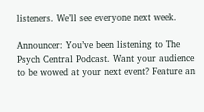listeners. We’ll see everyone next week.

Announcer: You’ve been listening to The Psych Central Podcast. Want your audience to be wowed at your next event? Feature an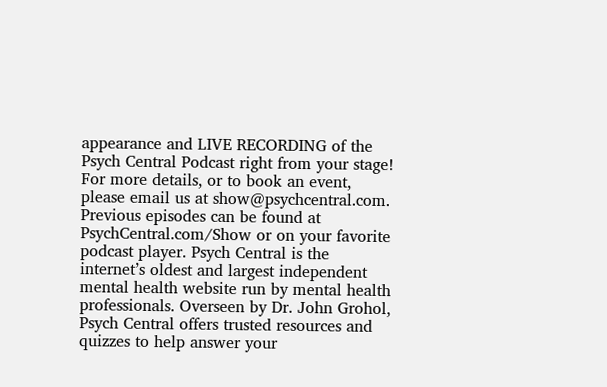appearance and LIVE RECORDING of the Psych Central Podcast right from your stage! For more details, or to book an event, please email us at show@psychcentral.com. Previous episodes can be found at PsychCentral.com/Show or on your favorite podcast player. Psych Central is the internet’s oldest and largest independent mental health website run by mental health professionals. Overseen by Dr. John Grohol, Psych Central offers trusted resources and quizzes to help answer your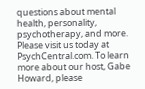questions about mental health, personality, psychotherapy, and more. Please visit us today at PsychCentral.com. To learn more about our host, Gabe Howard, please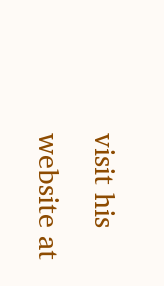visit his website at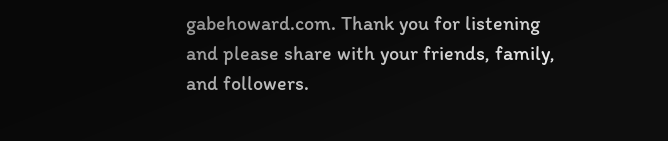gabehoward.com. Thank you for listening and please share with your friends, family, and followers.